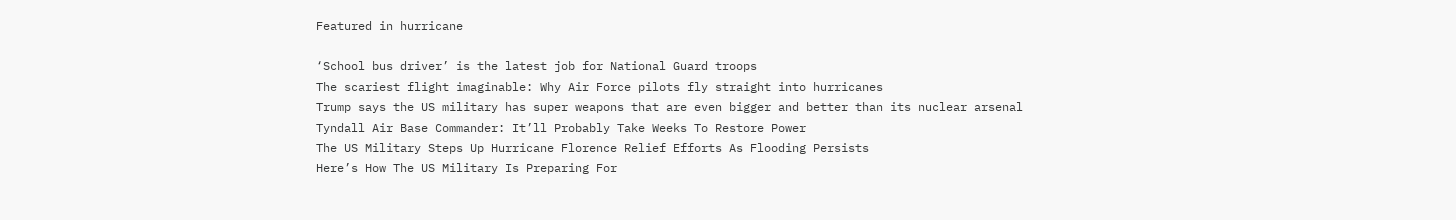Featured in hurricane

‘School bus driver’ is the latest job for National Guard troops
The scariest flight imaginable: Why Air Force pilots fly straight into hurricanes
Trump says the US military has super weapons that are even bigger and better than its nuclear arsenal
Tyndall Air Base Commander: It’ll Probably Take Weeks To Restore Power
The US Military Steps Up Hurricane Florence Relief Efforts As Flooding Persists
Here’s How The US Military Is Preparing For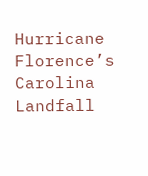Hurricane Florence’s Carolina Landfall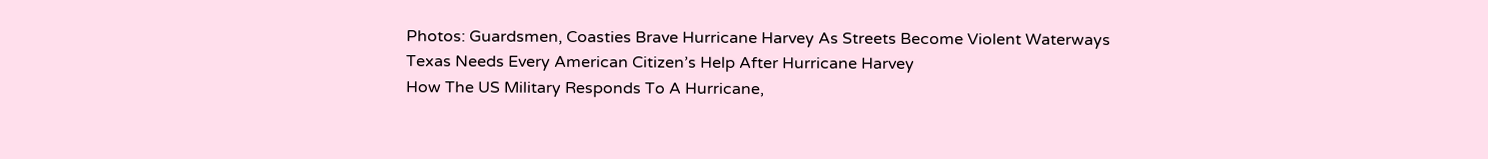Photos: Guardsmen, Coasties Brave Hurricane Harvey As Streets Become Violent Waterways
Texas Needs Every American Citizen’s Help After Hurricane Harvey
How The US Military Responds To A Hurricane,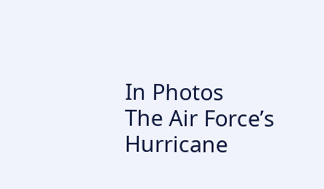In Photos
The Air Force’s Hurricane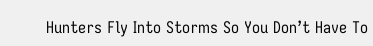Hunters Fly Into Storms So You Don’t Have To